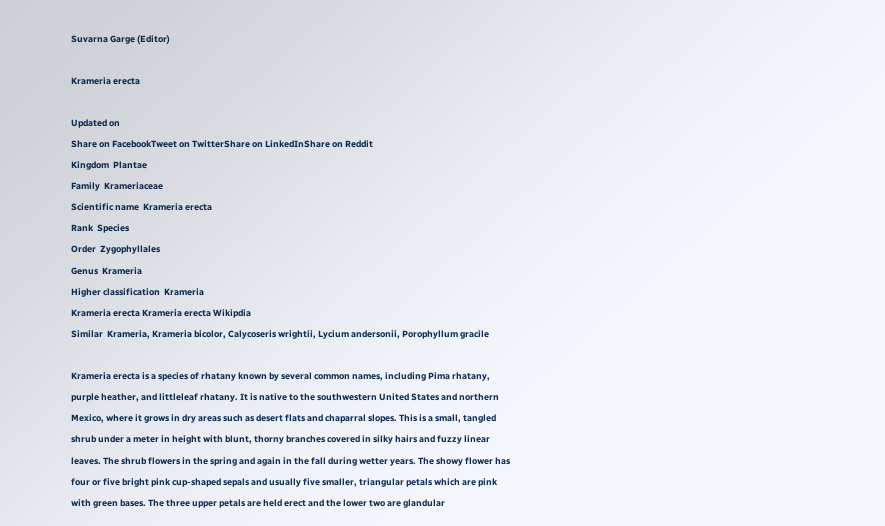Suvarna Garge (Editor)

Krameria erecta

Updated on
Share on FacebookTweet on TwitterShare on LinkedInShare on Reddit
Kingdom  Plantae
Family  Krameriaceae
Scientific name  Krameria erecta
Rank  Species
Order  Zygophyllales
Genus  Krameria
Higher classification  Krameria
Krameria erecta Krameria erecta Wikipdia
Similar  Krameria, Krameria bicolor, Calycoseris wrightii, Lycium andersonii, Porophyllum gracile

Krameria erecta is a species of rhatany known by several common names, including Pima rhatany, purple heather, and littleleaf rhatany. It is native to the southwestern United States and northern Mexico, where it grows in dry areas such as desert flats and chaparral slopes. This is a small, tangled shrub under a meter in height with blunt, thorny branches covered in silky hairs and fuzzy linear leaves. The shrub flowers in the spring and again in the fall during wetter years. The showy flower has four or five bright pink cup-shaped sepals and usually five smaller, triangular petals which are pink with green bases. The three upper petals are held erect and the lower two are glandular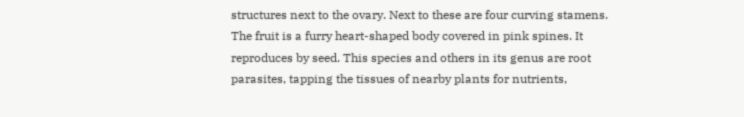structures next to the ovary. Next to these are four curving stamens. The fruit is a furry heart-shaped body covered in pink spines. It reproduces by seed. This species and others in its genus are root parasites, tapping the tissues of nearby plants for nutrients,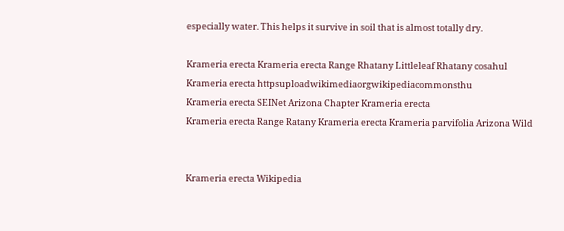especially water. This helps it survive in soil that is almost totally dry.

Krameria erecta Krameria erecta Range Rhatany Littleleaf Rhatany cosahul
Krameria erecta httpsuploadwikimediaorgwikipediacommonsthu
Krameria erecta SEINet Arizona Chapter Krameria erecta
Krameria erecta Range Ratany Krameria erecta Krameria parvifolia Arizona Wild


Krameria erecta Wikipedia